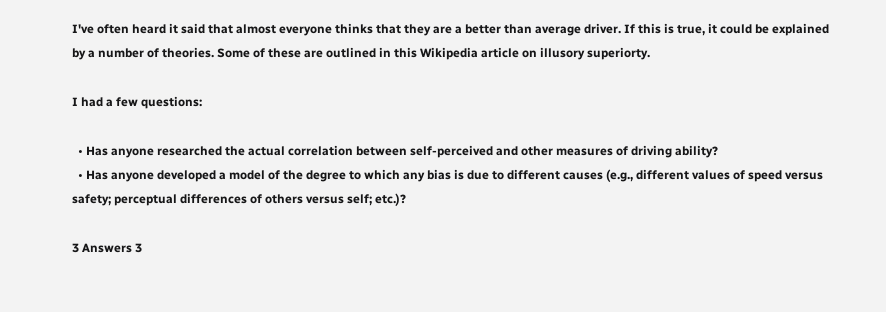I've often heard it said that almost everyone thinks that they are a better than average driver. If this is true, it could be explained by a number of theories. Some of these are outlined in this Wikipedia article on illusory superiorty.

I had a few questions:

  • Has anyone researched the actual correlation between self-perceived and other measures of driving ability?
  • Has anyone developed a model of the degree to which any bias is due to different causes (e.g., different values of speed versus safety; perceptual differences of others versus self; etc.)?

3 Answers 3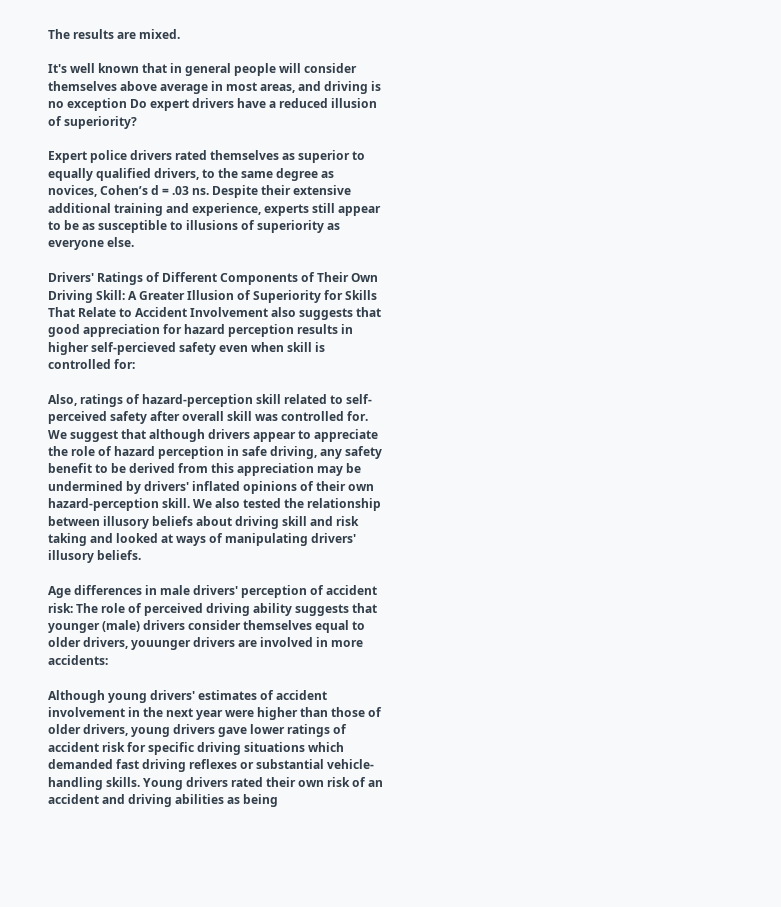The results are mixed.

It's well known that in general people will consider themselves above average in most areas, and driving is no exception Do expert drivers have a reduced illusion of superiority?

Expert police drivers rated themselves as superior to equally qualified drivers, to the same degree as novices, Cohen’s d = .03 ns. Despite their extensive additional training and experience, experts still appear to be as susceptible to illusions of superiority as everyone else.

Drivers' Ratings of Different Components of Their Own Driving Skill: A Greater Illusion of Superiority for Skills That Relate to Accident Involvement also suggests that good appreciation for hazard perception results in higher self-percieved safety even when skill is controlled for:

Also, ratings of hazard-perception skill related to self-perceived safety after overall skill was controlled for. We suggest that although drivers appear to appreciate the role of hazard perception in safe driving, any safety benefit to be derived from this appreciation may be undermined by drivers' inflated opinions of their own hazard-perception skill. We also tested the relationship between illusory beliefs about driving skill and risk taking and looked at ways of manipulating drivers' illusory beliefs.

Age differences in male drivers' perception of accident risk: The role of perceived driving ability suggests that younger (male) drivers consider themselves equal to older drivers, youunger drivers are involved in more accidents:

Although young drivers' estimates of accident involvement in the next year were higher than those of older drivers, young drivers gave lower ratings of accident risk for specific driving situations which demanded fast driving reflexes or substantial vehicle-handling skills. Young drivers rated their own risk of an accident and driving abilities as being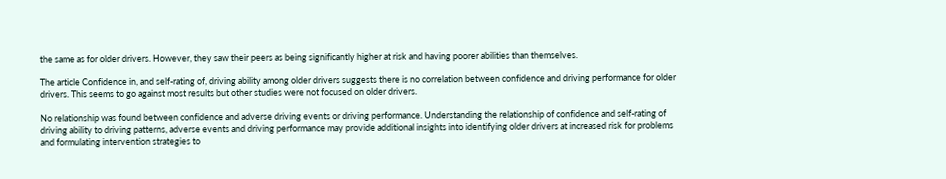the same as for older drivers. However, they saw their peers as being significantly higher at risk and having poorer abilities than themselves.

The article Confidence in, and self-rating of, driving ability among older drivers suggests there is no correlation between confidence and driving performance for older drivers. This seems to go against most results but other studies were not focused on older drivers.

No relationship was found between confidence and adverse driving events or driving performance. Understanding the relationship of confidence and self-rating of driving ability to driving patterns, adverse events and driving performance may provide additional insights into identifying older drivers at increased risk for problems and formulating intervention strategies to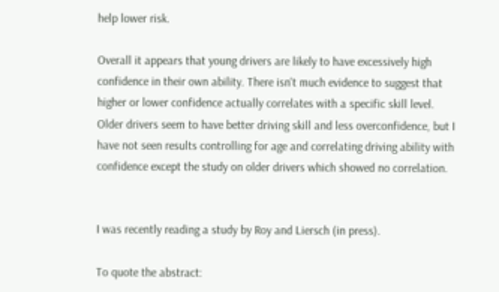help lower risk.

Overall it appears that young drivers are likely to have excessively high confidence in their own ability. There isn't much evidence to suggest that higher or lower confidence actually correlates with a specific skill level. Older drivers seem to have better driving skill and less overconfidence, but I have not seen results controlling for age and correlating driving ability with confidence except the study on older drivers which showed no correlation.


I was recently reading a study by Roy and Liersch (in press).

To quote the abstract: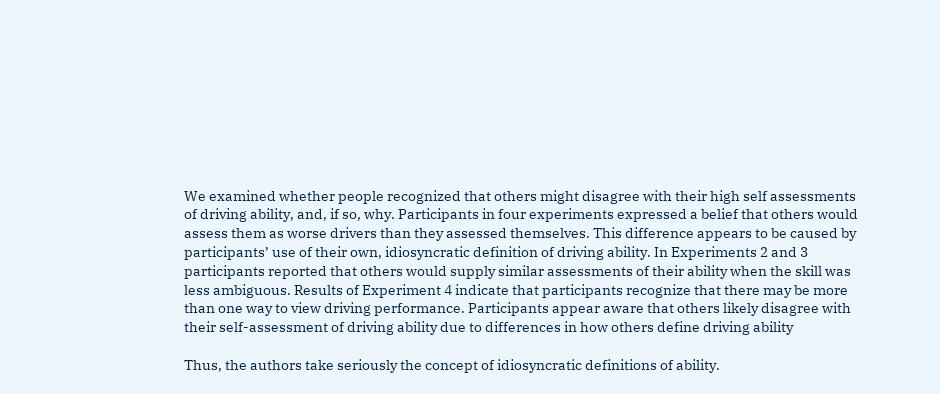We examined whether people recognized that others might disagree with their high self assessments of driving ability, and, if so, why. Participants in four experiments expressed a belief that others would assess them as worse drivers than they assessed themselves. This difference appears to be caused by participants’ use of their own, idiosyncratic definition of driving ability. In Experiments 2 and 3 participants reported that others would supply similar assessments of their ability when the skill was less ambiguous. Results of Experiment 4 indicate that participants recognize that there may be more than one way to view driving performance. Participants appear aware that others likely disagree with their self-assessment of driving ability due to differences in how others define driving ability

Thus, the authors take seriously the concept of idiosyncratic definitions of ability.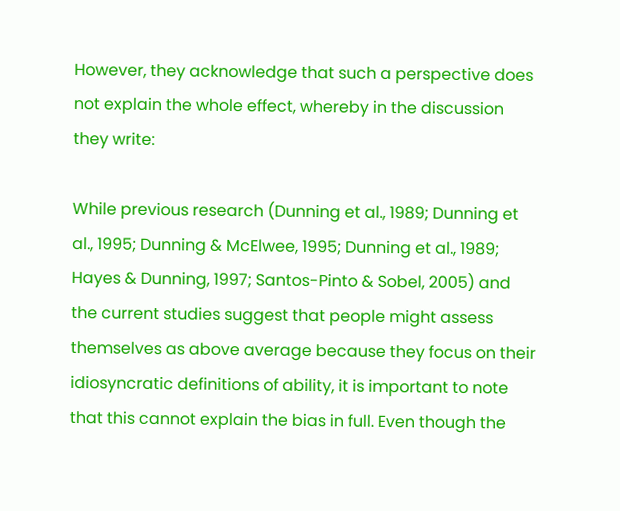However, they acknowledge that such a perspective does not explain the whole effect, whereby in the discussion they write:

While previous research (Dunning et al., 1989; Dunning et al., 1995; Dunning & McElwee, 1995; Dunning et al., 1989; Hayes & Dunning, 1997; Santos-Pinto & Sobel, 2005) and the current studies suggest that people might assess themselves as above average because they focus on their idiosyncratic definitions of ability, it is important to note that this cannot explain the bias in full. Even though the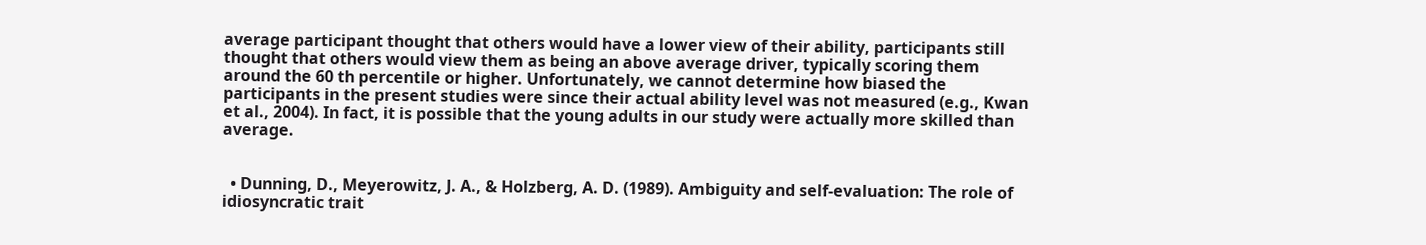average participant thought that others would have a lower view of their ability, participants still thought that others would view them as being an above average driver, typically scoring them around the 60 th percentile or higher. Unfortunately, we cannot determine how biased the participants in the present studies were since their actual ability level was not measured (e.g., Kwan et al., 2004). In fact, it is possible that the young adults in our study were actually more skilled than average.


  • Dunning, D., Meyerowitz, J. A., & Holzberg, A. D. (1989). Ambiguity and self-evaluation: The role of idiosyncratic trait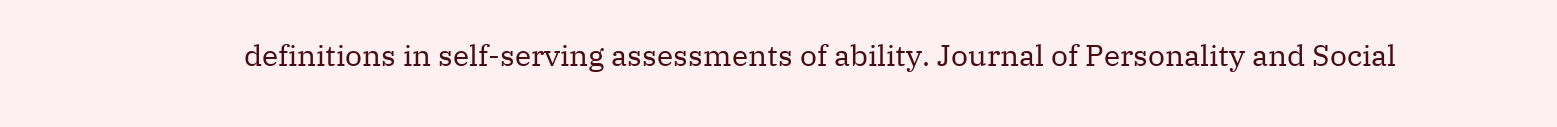definitions in self-serving assessments of ability. Journal of Personality and Social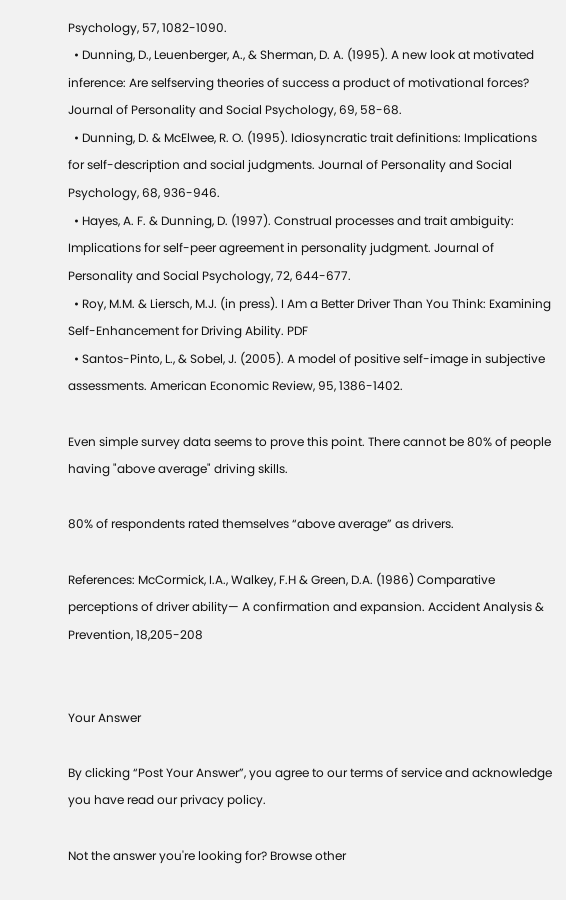Psychology, 57, 1082-1090.
  • Dunning, D., Leuenberger, A., & Sherman, D. A. (1995). A new look at motivated inference: Are selfserving theories of success a product of motivational forces? Journal of Personality and Social Psychology, 69, 58-68.
  • Dunning, D. & McElwee, R. O. (1995). Idiosyncratic trait definitions: Implications for self-description and social judgments. Journal of Personality and Social Psychology, 68, 936-946.
  • Hayes, A. F. & Dunning, D. (1997). Construal processes and trait ambiguity: Implications for self-peer agreement in personality judgment. Journal of Personality and Social Psychology, 72, 644-677.
  • Roy, M.M. & Liersch, M.J. (in press). I Am a Better Driver Than You Think: Examining Self-Enhancement for Driving Ability. PDF
  • Santos-Pinto, L., & Sobel, J. (2005). A model of positive self-image in subjective assessments. American Economic Review, 95, 1386-1402.

Even simple survey data seems to prove this point. There cannot be 80% of people having "above average" driving skills.

80% of respondents rated themselves “above average” as drivers.

References: McCormick, I.A., Walkey, F.H & Green, D.A. (1986) Comparative perceptions of driver ability— A confirmation and expansion. Accident Analysis & Prevention, 18,205-208


Your Answer

By clicking “Post Your Answer”, you agree to our terms of service and acknowledge you have read our privacy policy.

Not the answer you're looking for? Browse other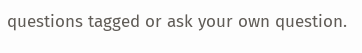questions tagged or ask your own question.